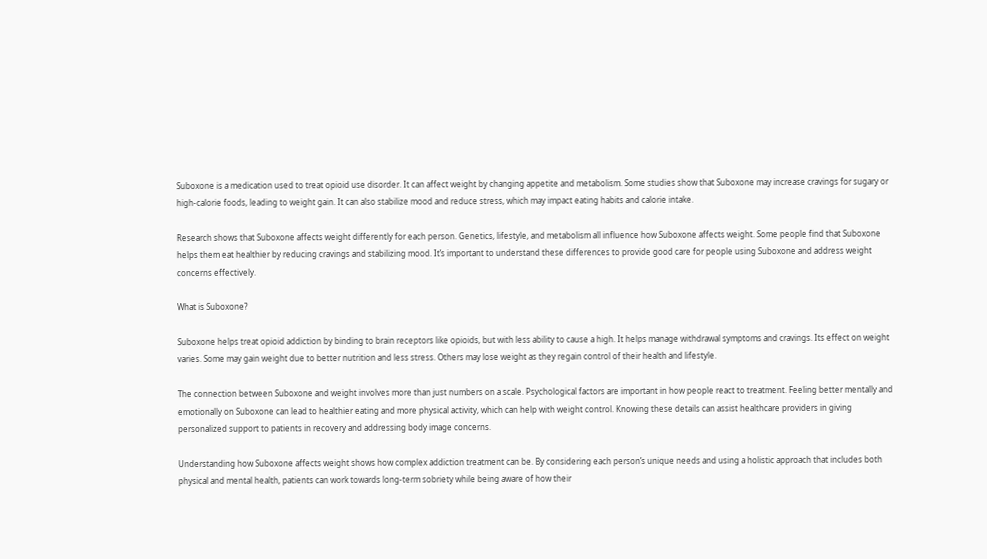Suboxone is a medication used to treat opioid use disorder. It can affect weight by changing appetite and metabolism. Some studies show that Suboxone may increase cravings for sugary or high-calorie foods, leading to weight gain. It can also stabilize mood and reduce stress, which may impact eating habits and calorie intake.

Research shows that Suboxone affects weight differently for each person. Genetics, lifestyle, and metabolism all influence how Suboxone affects weight. Some people find that Suboxone helps them eat healthier by reducing cravings and stabilizing mood. It’s important to understand these differences to provide good care for people using Suboxone and address weight concerns effectively.

What is Suboxone?

Suboxone helps treat opioid addiction by binding to brain receptors like opioids, but with less ability to cause a high. It helps manage withdrawal symptoms and cravings. Its effect on weight varies. Some may gain weight due to better nutrition and less stress. Others may lose weight as they regain control of their health and lifestyle.

The connection between Suboxone and weight involves more than just numbers on a scale. Psychological factors are important in how people react to treatment. Feeling better mentally and emotionally on Suboxone can lead to healthier eating and more physical activity, which can help with weight control. Knowing these details can assist healthcare providers in giving personalized support to patients in recovery and addressing body image concerns.

Understanding how Suboxone affects weight shows how complex addiction treatment can be. By considering each person’s unique needs and using a holistic approach that includes both physical and mental health, patients can work towards long-term sobriety while being aware of how their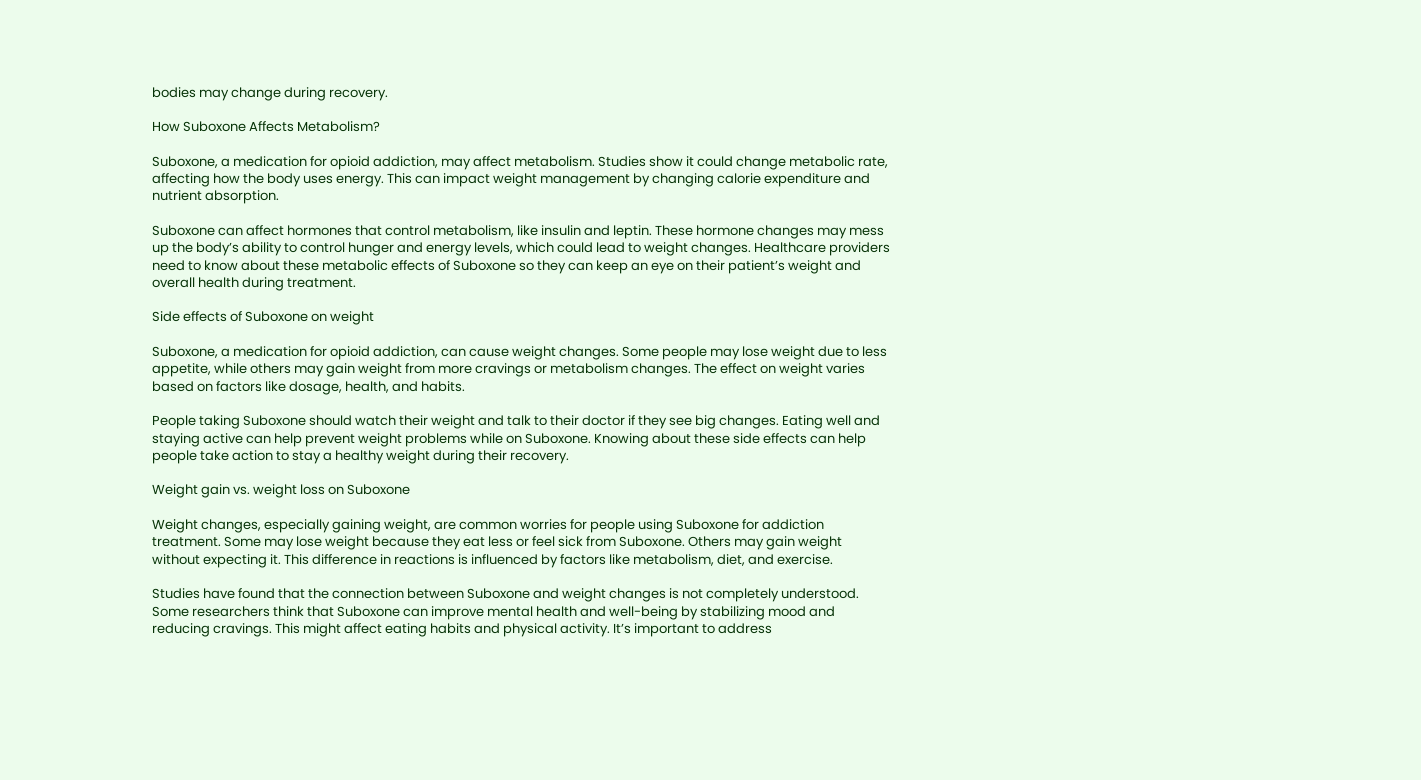bodies may change during recovery.

How Suboxone Affects Metabolism?

Suboxone, a medication for opioid addiction, may affect metabolism. Studies show it could change metabolic rate, affecting how the body uses energy. This can impact weight management by changing calorie expenditure and nutrient absorption.

Suboxone can affect hormones that control metabolism, like insulin and leptin. These hormone changes may mess up the body’s ability to control hunger and energy levels, which could lead to weight changes. Healthcare providers need to know about these metabolic effects of Suboxone so they can keep an eye on their patient’s weight and overall health during treatment.

Side effects of Suboxone on weight

Suboxone, a medication for opioid addiction, can cause weight changes. Some people may lose weight due to less appetite, while others may gain weight from more cravings or metabolism changes. The effect on weight varies based on factors like dosage, health, and habits.

People taking Suboxone should watch their weight and talk to their doctor if they see big changes. Eating well and staying active can help prevent weight problems while on Suboxone. Knowing about these side effects can help people take action to stay a healthy weight during their recovery.

Weight gain vs. weight loss on Suboxone

Weight changes, especially gaining weight, are common worries for people using Suboxone for addiction treatment. Some may lose weight because they eat less or feel sick from Suboxone. Others may gain weight without expecting it. This difference in reactions is influenced by factors like metabolism, diet, and exercise.

Studies have found that the connection between Suboxone and weight changes is not completely understood. Some researchers think that Suboxone can improve mental health and well-being by stabilizing mood and reducing cravings. This might affect eating habits and physical activity. It’s important to address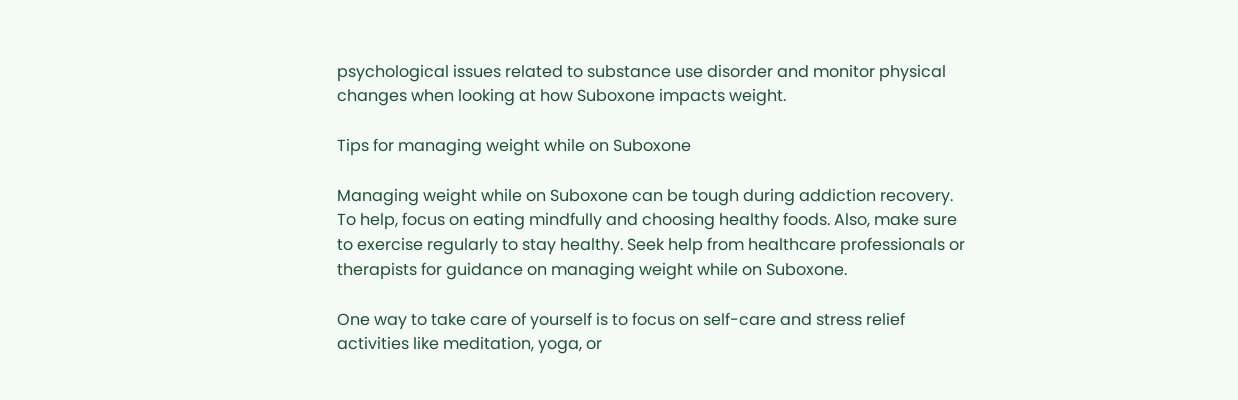psychological issues related to substance use disorder and monitor physical changes when looking at how Suboxone impacts weight.

Tips for managing weight while on Suboxone

Managing weight while on Suboxone can be tough during addiction recovery. To help, focus on eating mindfully and choosing healthy foods. Also, make sure to exercise regularly to stay healthy. Seek help from healthcare professionals or therapists for guidance on managing weight while on Suboxone.

One way to take care of yourself is to focus on self-care and stress relief activities like meditation, yoga, or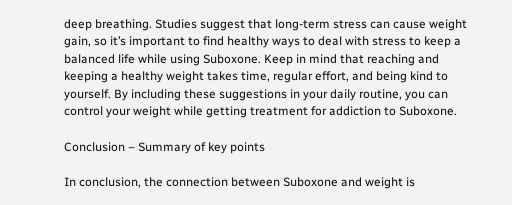deep breathing. Studies suggest that long-term stress can cause weight gain, so it’s important to find healthy ways to deal with stress to keep a balanced life while using Suboxone. Keep in mind that reaching and keeping a healthy weight takes time, regular effort, and being kind to yourself. By including these suggestions in your daily routine, you can control your weight while getting treatment for addiction to Suboxone.

Conclusion – Summary of key points

In conclusion, the connection between Suboxone and weight is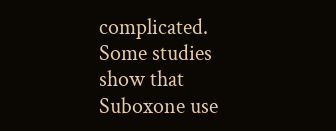complicated. Some studies show that Suboxone use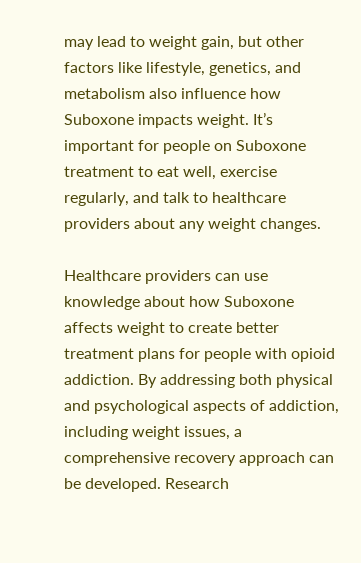may lead to weight gain, but other factors like lifestyle, genetics, and metabolism also influence how Suboxone impacts weight. It’s important for people on Suboxone treatment to eat well, exercise regularly, and talk to healthcare providers about any weight changes.

Healthcare providers can use knowledge about how Suboxone affects weight to create better treatment plans for people with opioid addiction. By addressing both physical and psychological aspects of addiction, including weight issues, a comprehensive recovery approach can be developed. Research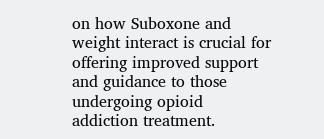on how Suboxone and weight interact is crucial for offering improved support and guidance to those undergoing opioid addiction treatment.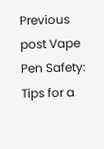Previous post Vape Pen Safety: Tips for a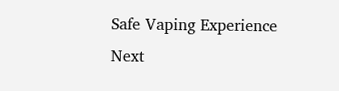Safe Vaping Experience
Next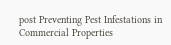post Preventing Pest Infestations in Commercial Properties